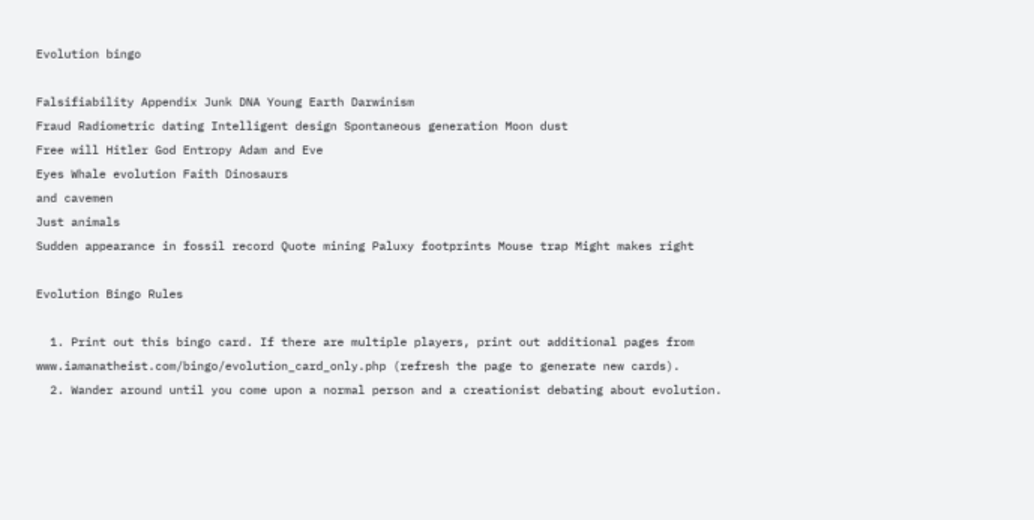Evolution bingo

Falsifiability Appendix Junk DNA Young Earth Darwinism
Fraud Radiometric dating Intelligent design Spontaneous generation Moon dust
Free will Hitler God Entropy Adam and Eve
Eyes Whale evolution Faith Dinosaurs
and cavemen
Just animals
Sudden appearance in fossil record Quote mining Paluxy footprints Mouse trap Might makes right

Evolution Bingo Rules

  1. Print out this bingo card. If there are multiple players, print out additional pages from www.iamanatheist.com/bingo/evolution_card_only.php (refresh the page to generate new cards).
  2. Wander around until you come upon a normal person and a creationist debating about evolution.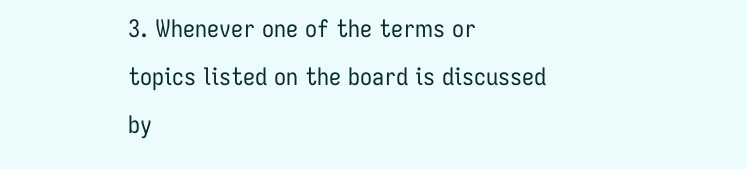3. Whenever one of the terms or topics listed on the board is discussed by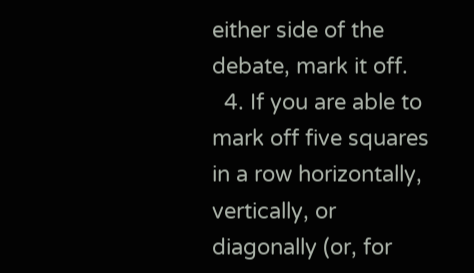either side of the debate, mark it off.
  4. If you are able to mark off five squares in a row horizontally, vertically, or diagonally (or, for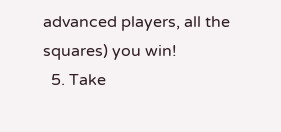advanced players, all the squares) you win!
  5. Take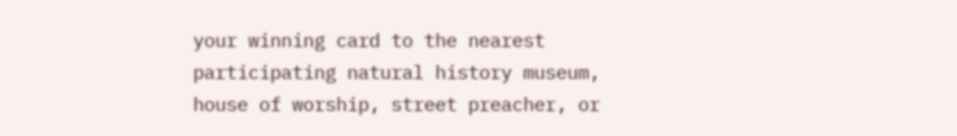your winning card to the nearest participating natural history museum, house of worship, street preacher, or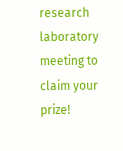research laboratory meeting to claim your prize!